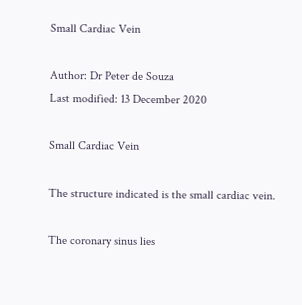Small Cardiac Vein

Author: Dr Peter de Souza
Last modified: 13 December 2020

Small Cardiac Vein

The structure indicated is the small cardiac vein.

The coronary sinus lies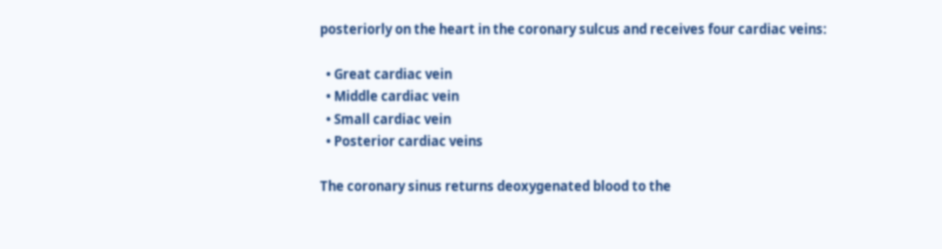posteriorly on the heart in the coronary sulcus and receives four cardiac veins:

  • Great cardiac vein
  • Middle cardiac vein
  • Small cardiac vein
  • Posterior cardiac veins

The coronary sinus returns deoxygenated blood to the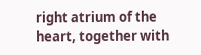right atrium of the heart, together with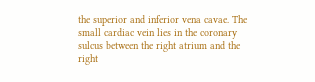the superior and inferior vena cavae. The small cardiac vein lies in the coronary sulcus between the right atrium and the right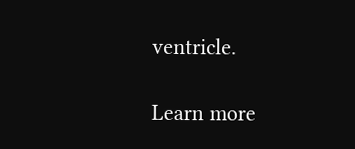ventricle.

Learn more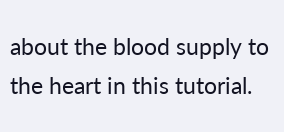about the blood supply to the heart in this tutorial.